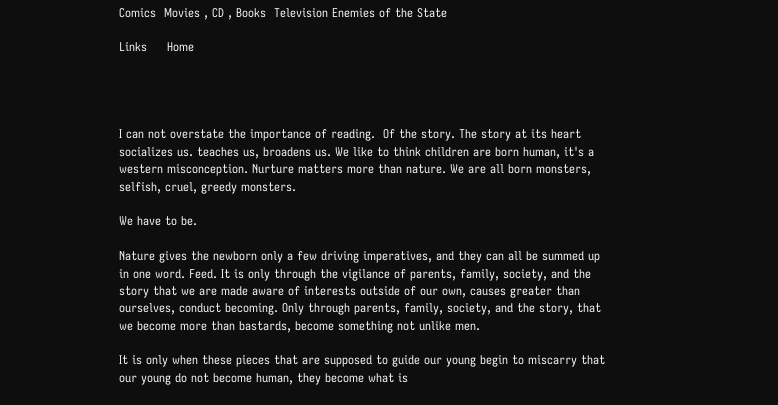Comics  Movies , CD , Books  Television Enemies of the State

Links     Home




I can not overstate the importance of reading.  Of the story. The story at its heart socializes us. teaches us, broadens us. We like to think children are born human, it's a western misconception. Nurture matters more than nature. We are all born monsters, selfish, cruel, greedy monsters.

We have to be.

Nature gives the newborn only a few driving imperatives, and they can all be summed up in one word. Feed. It is only through the vigilance of parents, family, society, and the story that we are made aware of interests outside of our own, causes greater than ourselves, conduct becoming. Only through parents, family, society, and the story, that we become more than bastards, become something not unlike men.

It is only when these pieces that are supposed to guide our young begin to miscarry that our young do not become human, they become what is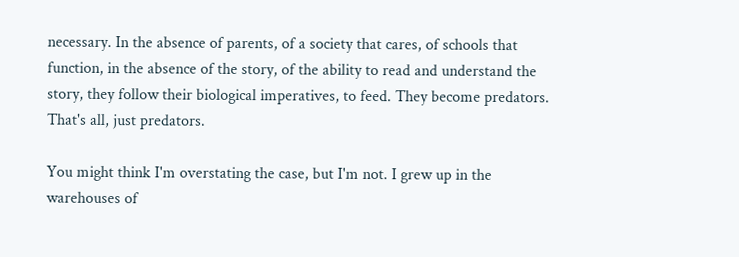necessary. In the absence of parents, of a society that cares, of schools that function, in the absence of the story, of the ability to read and understand the story, they follow their biological imperatives, to feed. They become predators. That's all, just predators.

You might think I'm overstating the case, but I'm not. I grew up in the warehouses of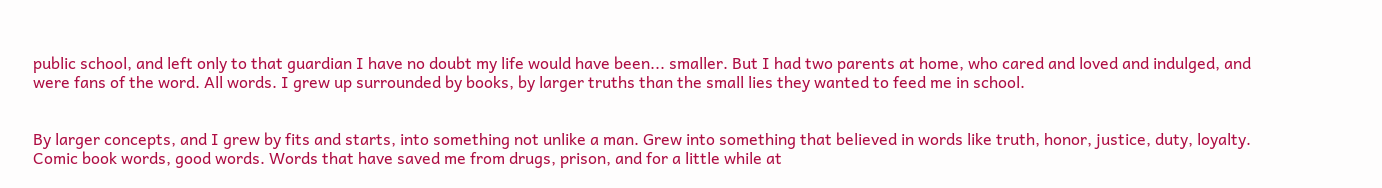public school, and left only to that guardian I have no doubt my life would have been... smaller. But I had two parents at home, who cared and loved and indulged, and were fans of the word. All words. I grew up surrounded by books, by larger truths than the small lies they wanted to feed me in school.


By larger concepts, and I grew by fits and starts, into something not unlike a man. Grew into something that believed in words like truth, honor, justice, duty, loyalty. Comic book words, good words. Words that have saved me from drugs, prison, and for a little while at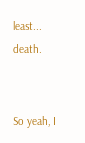least... death.


So yeah, I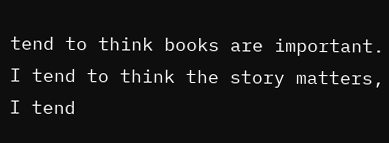tend to think books are important. I tend to think the story matters, I tend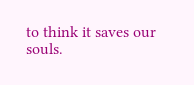to think it saves our souls.